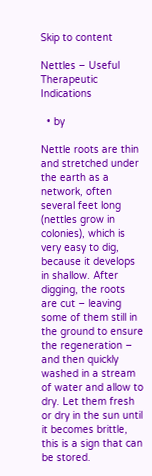Skip to content

Nettles – Useful Therapeutic Indications

  • by

Nettle roots are thin and stretched under the earth as a network, often several feet long (nettles grow in colonies), which is very easy to dig, because it develops in shallow. After digging, the roots are cut – leaving some of them still in the ground to ensure the regeneration – and then quickly washed in a stream of water and allow to dry. Let them fresh or dry in the sun until it becomes brittle, this is a sign that can be stored.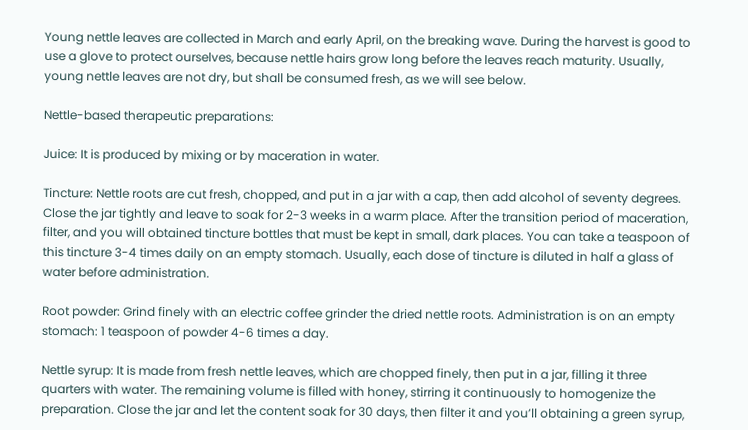Young nettle leaves are collected in March and early April, on the breaking wave. During the harvest is good to use a glove to protect ourselves, because nettle hairs grow long before the leaves reach maturity. Usually, young nettle leaves are not dry, but shall be consumed fresh, as we will see below.

Nettle-based therapeutic preparations:

Juice: It is produced by mixing or by maceration in water.

Tincture: Nettle roots are cut fresh, chopped, and put in a jar with a cap, then add alcohol of seventy degrees. Close the jar tightly and leave to soak for 2-3 weeks in a warm place. After the transition period of maceration, filter, and you will obtained tincture bottles that must be kept in small, dark places. You can take a teaspoon of this tincture 3-4 times daily on an empty stomach. Usually, each dose of tincture is diluted in half a glass of water before administration.

Root powder: Grind finely with an electric coffee grinder the dried nettle roots. Administration is on an empty stomach: 1 teaspoon of powder 4-6 times a day.

Nettle syrup: It is made from fresh nettle leaves, which are chopped finely, then put in a jar, filling it three quarters with water. The remaining volume is filled with honey, stirring it continuously to homogenize the preparation. Close the jar and let the content soak for 30 days, then filter it and you’ll obtaining a green syrup,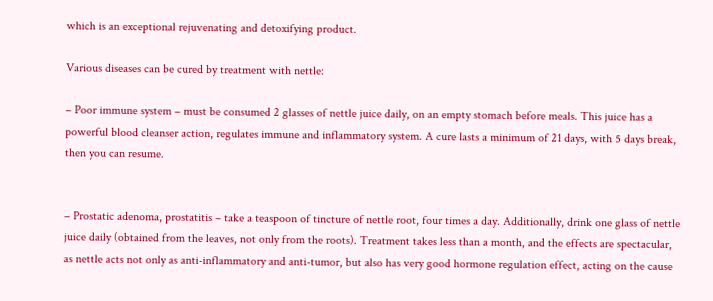which is an exceptional rejuvenating and detoxifying product.

Various diseases can be cured by treatment with nettle:

– Poor immune system – must be consumed 2 glasses of nettle juice daily, on an empty stomach before meals. This juice has a powerful blood cleanser action, regulates immune and inflammatory system. A cure lasts a minimum of 21 days, with 5 days break, then you can resume.


– Prostatic adenoma, prostatitis – take a teaspoon of tincture of nettle root, four times a day. Additionally, drink one glass of nettle juice daily (obtained from the leaves, not only from the roots). Treatment takes less than a month, and the effects are spectacular, as nettle acts not only as anti-inflammatory and anti-tumor, but also has very good hormone regulation effect, acting on the cause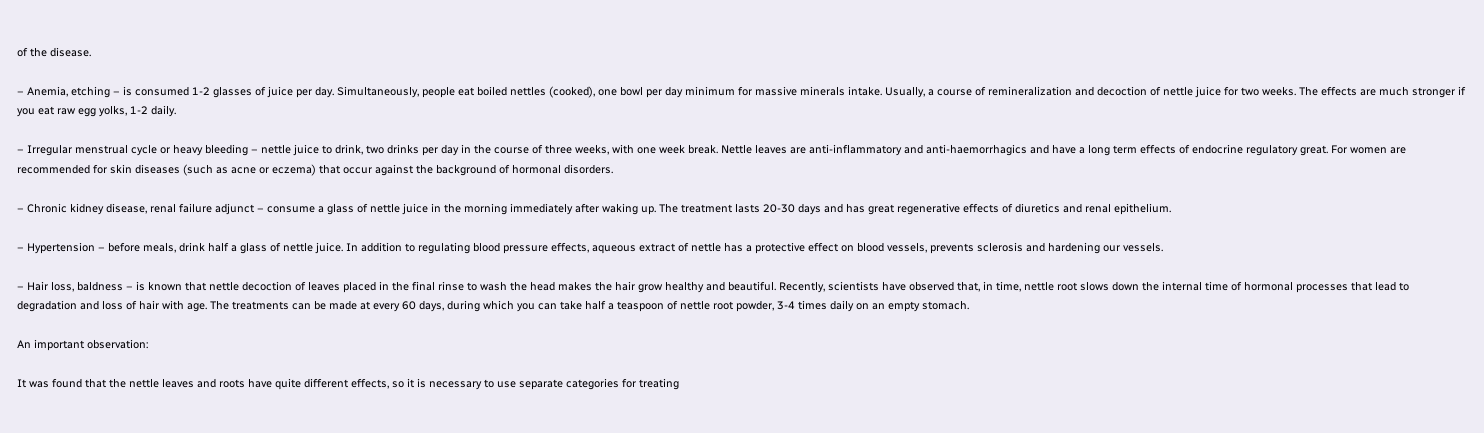of the disease.

– Anemia, etching – is consumed 1-2 glasses of juice per day. Simultaneously, people eat boiled nettles (cooked), one bowl per day minimum for massive minerals intake. Usually, a course of remineralization and decoction of nettle juice for two weeks. The effects are much stronger if you eat raw egg yolks, 1-2 daily.

– Irregular menstrual cycle or heavy bleeding – nettle juice to drink, two drinks per day in the course of three weeks, with one week break. Nettle leaves are anti-inflammatory and anti-haemorrhagics and have a long term effects of endocrine regulatory great. For women are recommended for skin diseases (such as acne or eczema) that occur against the background of hormonal disorders.

– Chronic kidney disease, renal failure adjunct – consume a glass of nettle juice in the morning immediately after waking up. The treatment lasts 20-30 days and has great regenerative effects of diuretics and renal epithelium.

– Hypertension – before meals, drink half a glass of nettle juice. In addition to regulating blood pressure effects, aqueous extract of nettle has a protective effect on blood vessels, prevents sclerosis and hardening our vessels.

– Hair loss, baldness – is known that nettle decoction of leaves placed in the final rinse to wash the head makes the hair grow healthy and beautiful. Recently, scientists have observed that, in time, nettle root slows down the internal time of hormonal processes that lead to degradation and loss of hair with age. The treatments can be made at every 60 days, during which you can take half a teaspoon of nettle root powder, 3-4 times daily on an empty stomach.

An important observation:

It was found that the nettle leaves and roots have quite different effects, so it is necessary to use separate categories for treating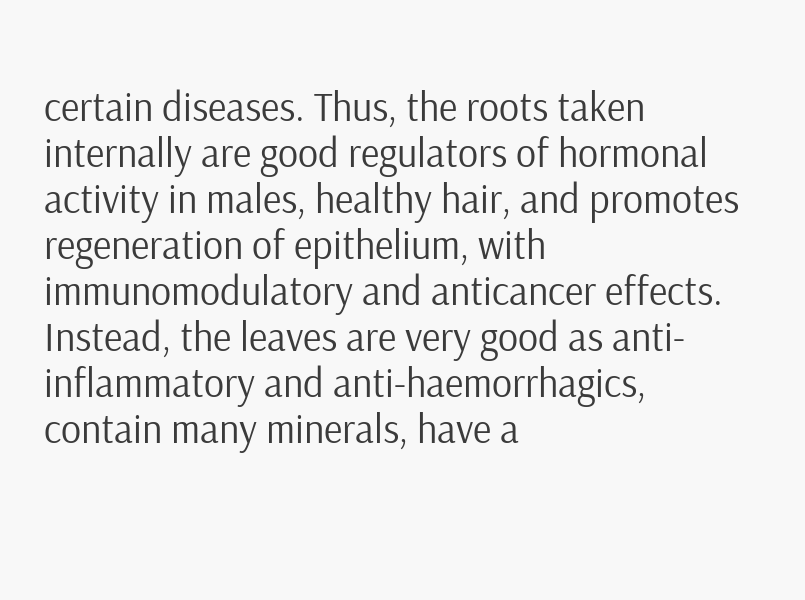certain diseases. Thus, the roots taken internally are good regulators of hormonal activity in males, healthy hair, and promotes regeneration of epithelium, with immunomodulatory and anticancer effects. Instead, the leaves are very good as anti-inflammatory and anti-haemorrhagics, contain many minerals, have a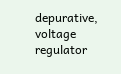depurative, voltage regulator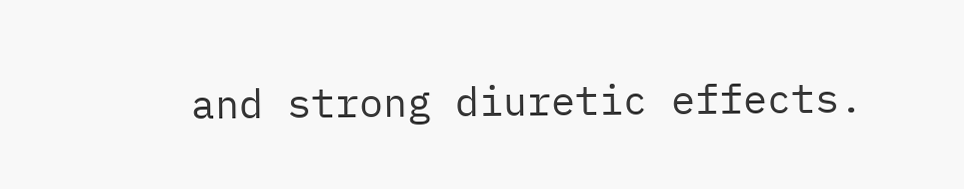and strong diuretic effects.